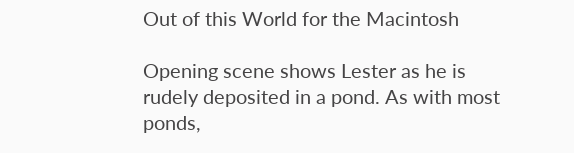Out of this World for the Macintosh

Opening scene shows Lester as he is rudely deposited in a pond. As with most ponds,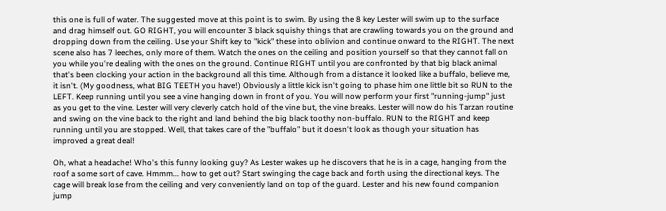this one is full of water. The suggested move at this point is to swim. By using the 8 key Lester will swim up to the surface and drag himself out. GO RIGHT, you will encounter 3 black squishy things that are crawling towards you on the ground and dropping down from the ceiling. Use your Shift key to "kick" these into oblivion and continue onward to the RIGHT. The next scene also has 7 leeches, only more of them. Watch the ones on the ceiling and position yourself so that they cannot fall on you while you're dealing with the ones on the ground. Continue RIGHT until you are confronted by that big black animal that's been clocking your action in the background all this time. Although from a distance it looked like a buffalo, believe me, it isn't. (My goodness, what BIG TEETH you have!) Obviously a little kick isn't going to phase him one little bit so RUN to the LEFT. Keep running until you see a vine hanging down in front of you. You will now perform your first "running-jump" just as you get to the vine. Lester will very cleverly catch hold of the vine but, the vine breaks. Lester will now do his Tarzan routine and swing on the vine back to the right and land behind the big black toothy non-buffalo. RUN to the RIGHT and keep running until you are stopped. Well, that takes care of the "buffalo" but it doesn't look as though your situation has improved a great deal!

Oh, what a headache! Who's this funny looking guy? As Lester wakes up he discovers that he is in a cage, hanging from the roof a some sort of cave. Hmmm... how to get out? Start swinging the cage back and forth using the directional keys. The cage will break lose from the ceiling and very conveniently land on top of the guard. Lester and his new found companion jump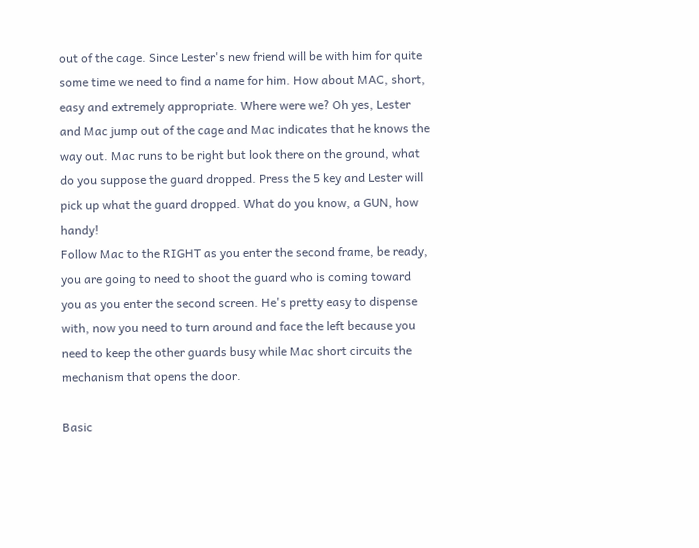out of the cage. Since Lester's new friend will be with him for quite some time we need to find a name for him. How about MAC, short, easy and extremely appropriate. Where were we? Oh yes, Lester and Mac jump out of the cage and Mac indicates that he knows the way out. Mac runs to be right but look there on the ground, what do you suppose the guard dropped. Press the 5 key and Lester will pick up what the guard dropped. What do you know, a GUN, how handy!
Follow Mac to the RIGHT as you enter the second frame, be ready, you are going to need to shoot the guard who is coming toward you as you enter the second screen. He's pretty easy to dispense with, now you need to turn around and face the left because you need to keep the other guards busy while Mac short circuits the mechanism that opens the door.

Basic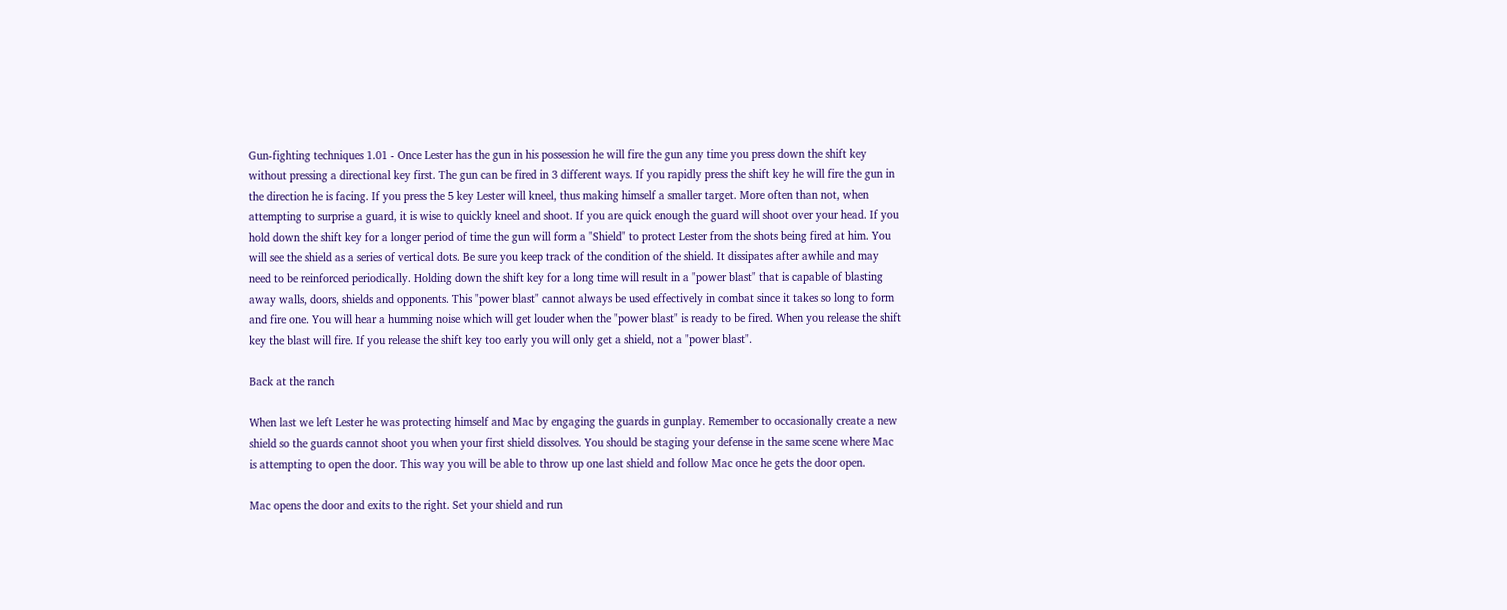Gun-fighting techniques 1.01 - Once Lester has the gun in his possession he will fire the gun any time you press down the shift key without pressing a directional key first. The gun can be fired in 3 different ways. If you rapidly press the shift key he will fire the gun in the direction he is facing. If you press the 5 key Lester will kneel, thus making himself a smaller target. More often than not, when attempting to surprise a guard, it is wise to quickly kneel and shoot. If you are quick enough the guard will shoot over your head. If you hold down the shift key for a longer period of time the gun will form a "Shield" to protect Lester from the shots being fired at him. You will see the shield as a series of vertical dots. Be sure you keep track of the condition of the shield. It dissipates after awhile and may need to be reinforced periodically. Holding down the shift key for a long time will result in a "power blast" that is capable of blasting away walls, doors, shields and opponents. This "power blast" cannot always be used effectively in combat since it takes so long to form and fire one. You will hear a humming noise which will get louder when the "power blast" is ready to be fired. When you release the shift key the blast will fire. If you release the shift key too early you will only get a shield, not a "power blast".

Back at the ranch

When last we left Lester he was protecting himself and Mac by engaging the guards in gunplay. Remember to occasionally create a new shield so the guards cannot shoot you when your first shield dissolves. You should be staging your defense in the same scene where Mac is attempting to open the door. This way you will be able to throw up one last shield and follow Mac once he gets the door open.

Mac opens the door and exits to the right. Set your shield and run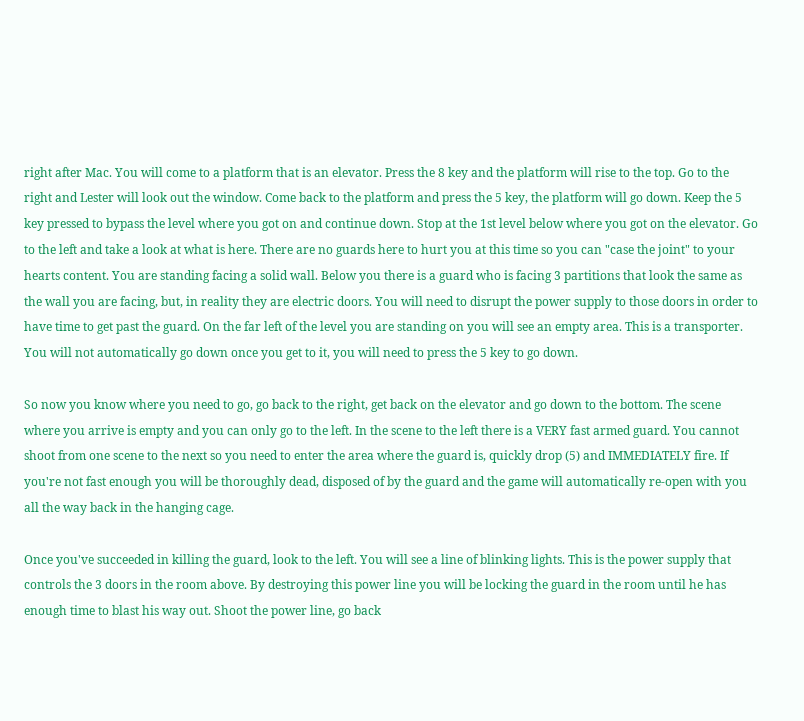right after Mac. You will come to a platform that is an elevator. Press the 8 key and the platform will rise to the top. Go to the right and Lester will look out the window. Come back to the platform and press the 5 key, the platform will go down. Keep the 5 key pressed to bypass the level where you got on and continue down. Stop at the 1st level below where you got on the elevator. Go to the left and take a look at what is here. There are no guards here to hurt you at this time so you can "case the joint" to your hearts content. You are standing facing a solid wall. Below you there is a guard who is facing 3 partitions that look the same as the wall you are facing, but, in reality they are electric doors. You will need to disrupt the power supply to those doors in order to have time to get past the guard. On the far left of the level you are standing on you will see an empty area. This is a transporter. You will not automatically go down once you get to it, you will need to press the 5 key to go down.

So now you know where you need to go, go back to the right, get back on the elevator and go down to the bottom. The scene where you arrive is empty and you can only go to the left. In the scene to the left there is a VERY fast armed guard. You cannot shoot from one scene to the next so you need to enter the area where the guard is, quickly drop (5) and IMMEDIATELY fire. If you're not fast enough you will be thoroughly dead, disposed of by the guard and the game will automatically re-open with you all the way back in the hanging cage.

Once you've succeeded in killing the guard, look to the left. You will see a line of blinking lights. This is the power supply that controls the 3 doors in the room above. By destroying this power line you will be locking the guard in the room until he has enough time to blast his way out. Shoot the power line, go back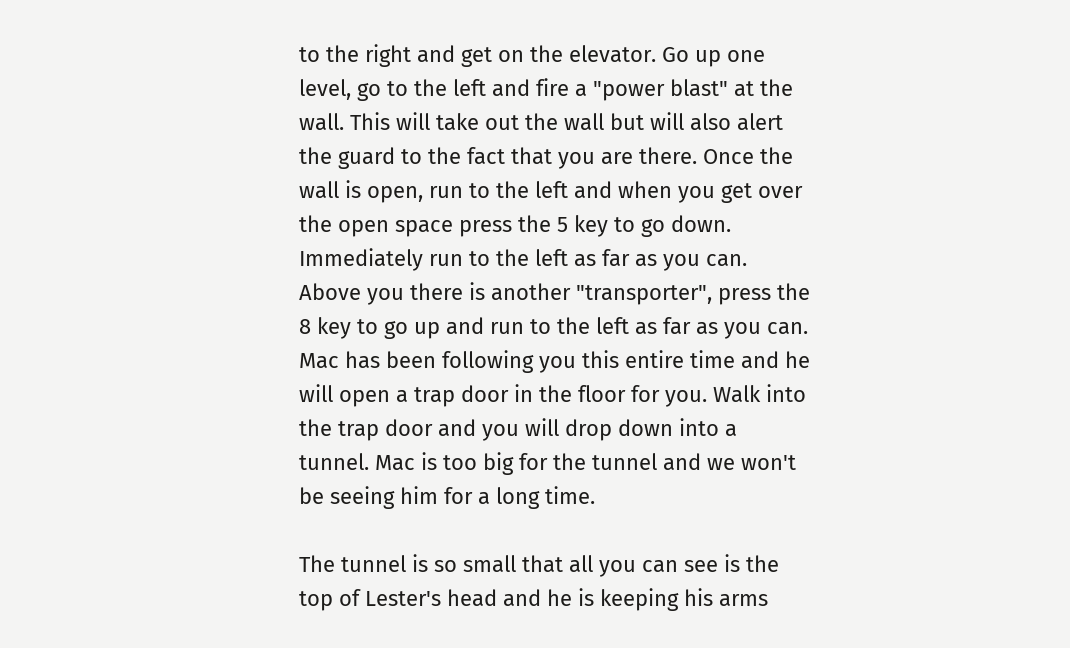to the right and get on the elevator. Go up one level, go to the left and fire a "power blast" at the wall. This will take out the wall but will also alert the guard to the fact that you are there. Once the wall is open, run to the left and when you get over the open space press the 5 key to go down. Immediately run to the left as far as you can. Above you there is another "transporter", press the 8 key to go up and run to the left as far as you can. Mac has been following you this entire time and he will open a trap door in the floor for you. Walk into the trap door and you will drop down into a tunnel. Mac is too big for the tunnel and we won't be seeing him for a long time.

The tunnel is so small that all you can see is the top of Lester's head and he is keeping his arms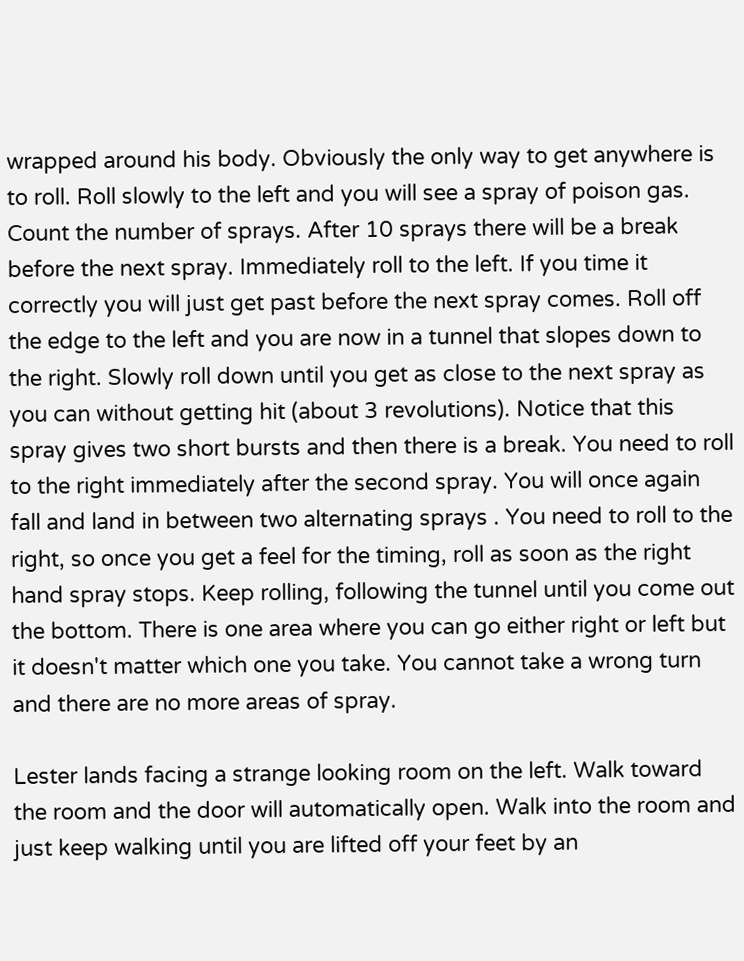wrapped around his body. Obviously the only way to get anywhere is to roll. Roll slowly to the left and you will see a spray of poison gas. Count the number of sprays. After 10 sprays there will be a break before the next spray. Immediately roll to the left. If you time it correctly you will just get past before the next spray comes. Roll off the edge to the left and you are now in a tunnel that slopes down to the right. Slowly roll down until you get as close to the next spray as you can without getting hit (about 3 revolutions). Notice that this spray gives two short bursts and then there is a break. You need to roll to the right immediately after the second spray. You will once again fall and land in between two alternating sprays . You need to roll to the right, so once you get a feel for the timing, roll as soon as the right hand spray stops. Keep rolling, following the tunnel until you come out the bottom. There is one area where you can go either right or left but it doesn't matter which one you take. You cannot take a wrong turn and there are no more areas of spray.

Lester lands facing a strange looking room on the left. Walk toward the room and the door will automatically open. Walk into the room and just keep walking until you are lifted off your feet by an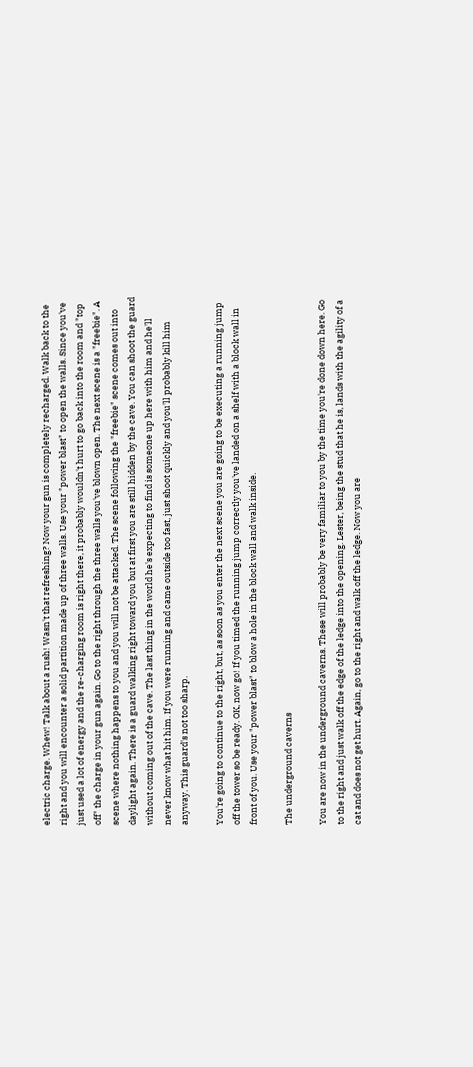electric charge. Whew! Talk about a rush! Wasn't that refreshing? Now your gun is completely recharged. Walk back to the right and you will encounter a solid partition made up of three walls. Use your "power blast" to open the walls. Since you've just used a lot of energy and the re-charging room is right there, it probably wouldn't hurt to go back into the room and "top off" the charge in your gun again. Go to the right through the three walls you've blown open. The next scene is a "freebie". A scene where nothing happens to you and you will not be attacked. The scene following the "freebie" scene comes out into daylight again. There is a guard walking right toward you but at first you are still hidden by the cave. You can shoot the guard without coming out of the cave. The last thing in the world he's expecting to find is someone up here with him and he'll never know what hit him. If you were running and came outside too fast, just shoot quickly and you'll probably kill him anyway. This guard's not too sharp.

You're going to continue to the right, but, as soon as you enter the next scene you are going to be executing a running jump off the tower so be ready. OK, now go! If you timed the running jump correctly you've landed on a shelf with a block wall in front of you. Use your "power blast" to blow a hole in the block wall and walk inside.

The underground caverns

You are now in the underground caverns. These will probably be very familiar to you by the time you're done down here. Go to the right and just walk off the edge of the ledge into the opening. Lester, being the stud that he is, lands with the agility of a cat and does not get hurt. Again, go to the right and walk off the ledge. Now you are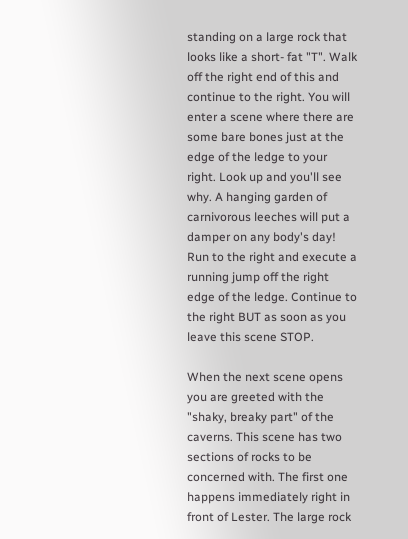standing on a large rock that looks like a short- fat "T". Walk off the right end of this and continue to the right. You will enter a scene where there are some bare bones just at the edge of the ledge to your right. Look up and you'll see why. A hanging garden of carnivorous leeches will put a damper on any body's day! Run to the right and execute a running jump off the right edge of the ledge. Continue to the right BUT as soon as you leave this scene STOP.

When the next scene opens you are greeted with the "shaky, breaky part" of the caverns. This scene has two sections of rocks to be concerned with. The first one happens immediately right in front of Lester. The large rock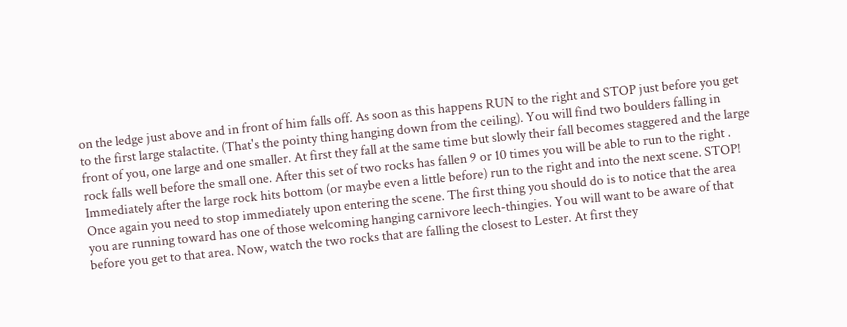on the ledge just above and in front of him falls off. As soon as this happens RUN to the right and STOP just before you get to the first large stalactite. (That's the pointy thing hanging down from the ceiling). You will find two boulders falling in front of you, one large and one smaller. At first they fall at the same time but slowly their fall becomes staggered and the large rock falls well before the small one. After this set of two rocks has fallen 9 or 10 times you will be able to run to the right . Immediately after the large rock hits bottom (or maybe even a little before) run to the right and into the next scene. STOP! Once again you need to stop immediately upon entering the scene. The first thing you should do is to notice that the area you are running toward has one of those welcoming hanging carnivore leech-thingies. You will want to be aware of that before you get to that area. Now, watch the two rocks that are falling the closest to Lester. At first they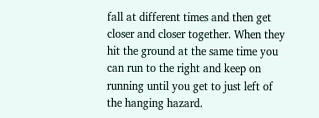fall at different times and then get closer and closer together. When they hit the ground at the same time you can run to the right and keep on running until you get to just left of the hanging hazard.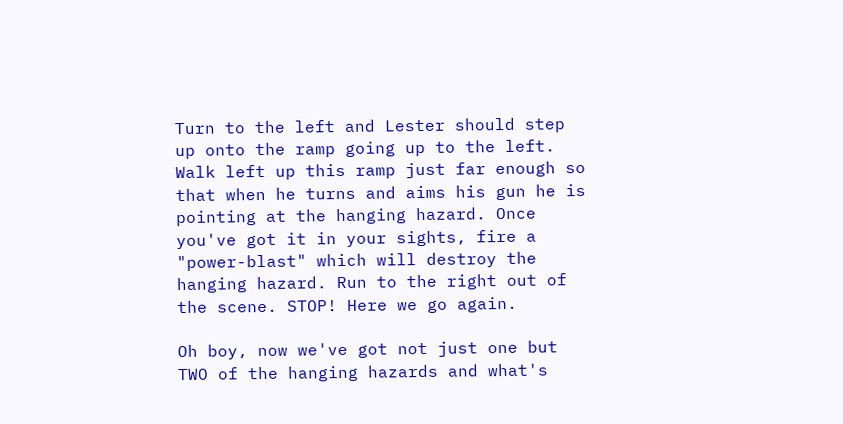Turn to the left and Lester should step up onto the ramp going up to the left. Walk left up this ramp just far enough so that when he turns and aims his gun he is pointing at the hanging hazard. Once you've got it in your sights, fire a "power-blast" which will destroy the hanging hazard. Run to the right out of the scene. STOP! Here we go again.

Oh boy, now we've got not just one but TWO of the hanging hazards and what's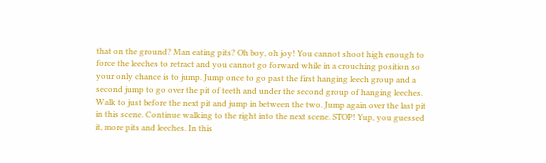that on the ground? Man eating pits? Oh boy, oh joy! You cannot shoot high enough to force the leeches to retract and you cannot go forward while in a crouching position so your only chance is to jump. Jump once to go past the first hanging leech group and a second jump to go over the pit of teeth and under the second group of hanging leeches. Walk to just before the next pit and jump in between the two. Jump again over the last pit in this scene. Continue walking to the right into the next scene. STOP! Yup, you guessed it, more pits and leeches. In this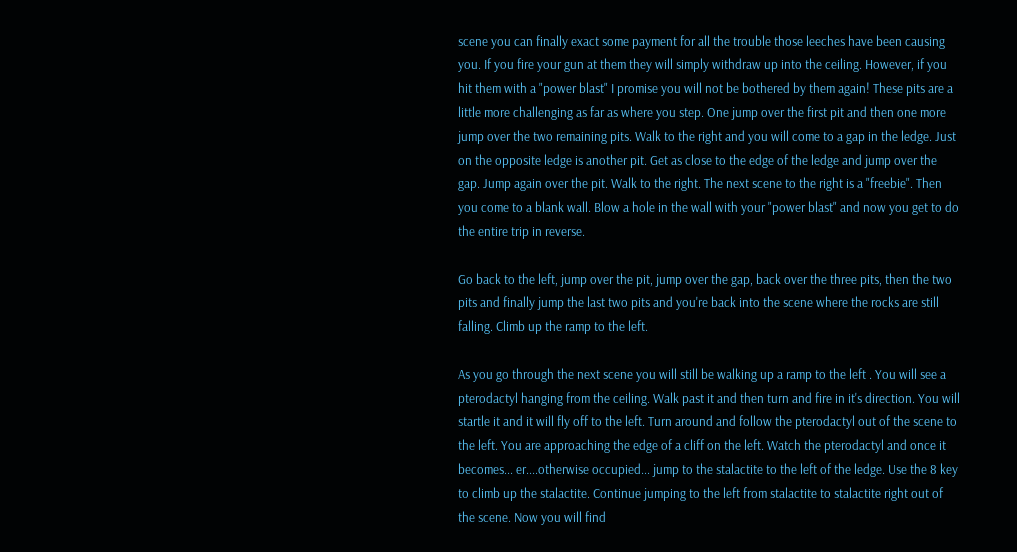scene you can finally exact some payment for all the trouble those leeches have been causing you. If you fire your gun at them they will simply withdraw up into the ceiling. However, if you hit them with a "power blast" I promise you will not be bothered by them again! These pits are a little more challenging as far as where you step. One jump over the first pit and then one more jump over the two remaining pits. Walk to the right and you will come to a gap in the ledge. Just on the opposite ledge is another pit. Get as close to the edge of the ledge and jump over the gap. Jump again over the pit. Walk to the right. The next scene to the right is a "freebie". Then you come to a blank wall. Blow a hole in the wall with your "power blast" and now you get to do the entire trip in reverse.

Go back to the left, jump over the pit, jump over the gap, back over the three pits, then the two pits and finally jump the last two pits and you're back into the scene where the rocks are still falling. Climb up the ramp to the left.

As you go through the next scene you will still be walking up a ramp to the left . You will see a pterodactyl hanging from the ceiling. Walk past it and then turn and fire in it's direction. You will startle it and it will fly off to the left. Turn around and follow the pterodactyl out of the scene to the left. You are approaching the edge of a cliff on the left. Watch the pterodactyl and once it becomes... er....otherwise occupied... jump to the stalactite to the left of the ledge. Use the 8 key to climb up the stalactite. Continue jumping to the left from stalactite to stalactite right out of the scene. Now you will find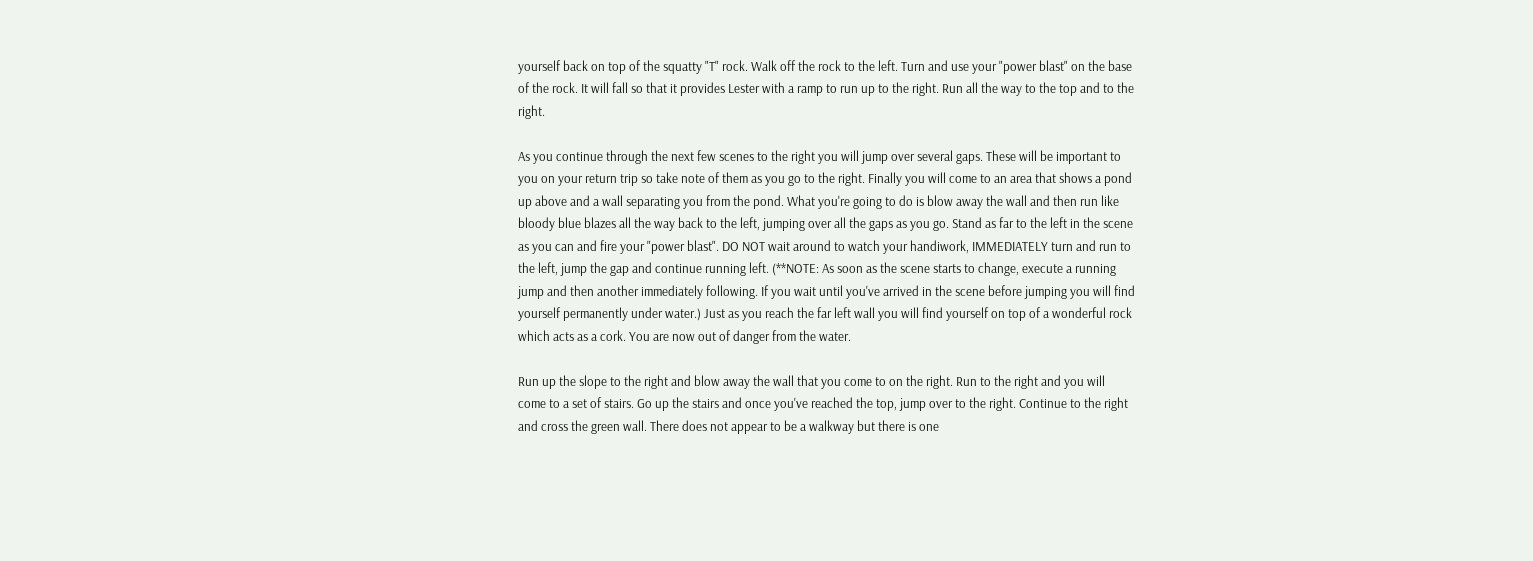yourself back on top of the squatty "T" rock. Walk off the rock to the left. Turn and use your "power blast" on the base of the rock. It will fall so that it provides Lester with a ramp to run up to the right. Run all the way to the top and to the right.

As you continue through the next few scenes to the right you will jump over several gaps. These will be important to you on your return trip so take note of them as you go to the right. Finally you will come to an area that shows a pond up above and a wall separating you from the pond. What you're going to do is blow away the wall and then run like bloody blue blazes all the way back to the left, jumping over all the gaps as you go. Stand as far to the left in the scene as you can and fire your "power blast". DO NOT wait around to watch your handiwork, IMMEDIATELY turn and run to the left, jump the gap and continue running left. (**NOTE: As soon as the scene starts to change, execute a running jump and then another immediately following. If you wait until you've arrived in the scene before jumping you will find yourself permanently under water.) Just as you reach the far left wall you will find yourself on top of a wonderful rock which acts as a cork. You are now out of danger from the water.

Run up the slope to the right and blow away the wall that you come to on the right. Run to the right and you will come to a set of stairs. Go up the stairs and once you've reached the top, jump over to the right. Continue to the right and cross the green wall. There does not appear to be a walkway but there is one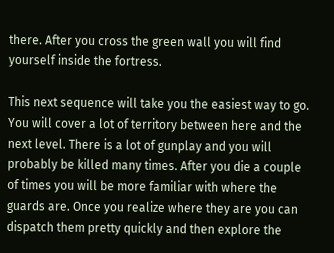there. After you cross the green wall you will find yourself inside the fortress.

This next sequence will take you the easiest way to go. You will cover a lot of territory between here and the next level. There is a lot of gunplay and you will probably be killed many times. After you die a couple of times you will be more familiar with where the guards are. Once you realize where they are you can dispatch them pretty quickly and then explore the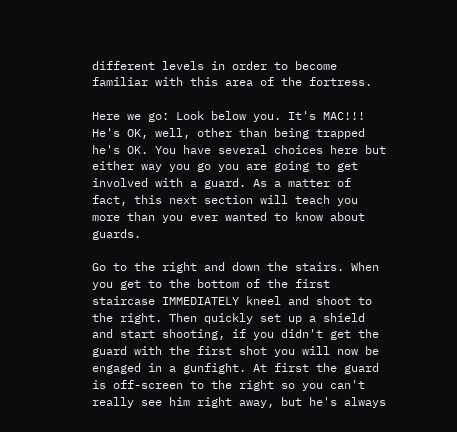different levels in order to become familiar with this area of the fortress.

Here we go: Look below you. It's MAC!!! He's OK, well, other than being trapped he's OK. You have several choices here but either way you go you are going to get involved with a guard. As a matter of fact, this next section will teach you more than you ever wanted to know about guards.

Go to the right and down the stairs. When you get to the bottom of the first staircase IMMEDIATELY kneel and shoot to the right. Then quickly set up a shield and start shooting, if you didn't get the guard with the first shot you will now be engaged in a gunfight. At first the guard is off-screen to the right so you can't really see him right away, but he's always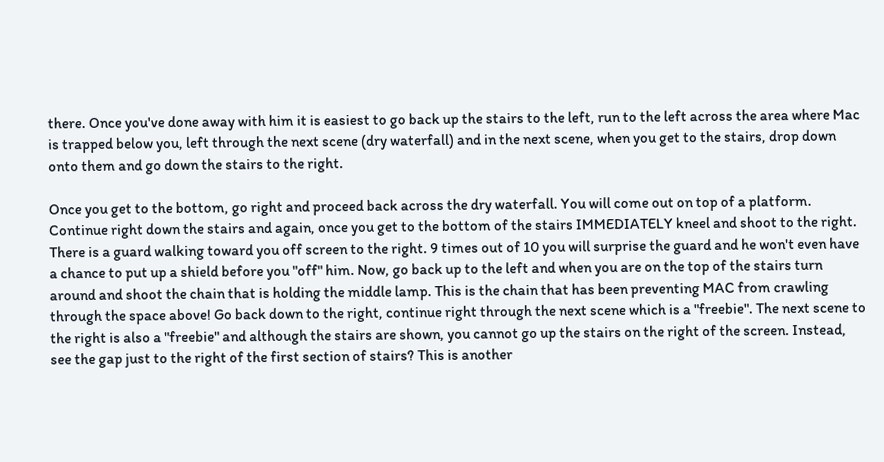there. Once you've done away with him it is easiest to go back up the stairs to the left, run to the left across the area where Mac is trapped below you, left through the next scene (dry waterfall) and in the next scene, when you get to the stairs, drop down onto them and go down the stairs to the right.

Once you get to the bottom, go right and proceed back across the dry waterfall. You will come out on top of a platform. Continue right down the stairs and again, once you get to the bottom of the stairs IMMEDIATELY kneel and shoot to the right. There is a guard walking toward you off screen to the right. 9 times out of 10 you will surprise the guard and he won't even have a chance to put up a shield before you "off" him. Now, go back up to the left and when you are on the top of the stairs turn around and shoot the chain that is holding the middle lamp. This is the chain that has been preventing MAC from crawling through the space above! Go back down to the right, continue right through the next scene which is a "freebie". The next scene to the right is also a "freebie" and although the stairs are shown, you cannot go up the stairs on the right of the screen. Instead, see the gap just to the right of the first section of stairs? This is another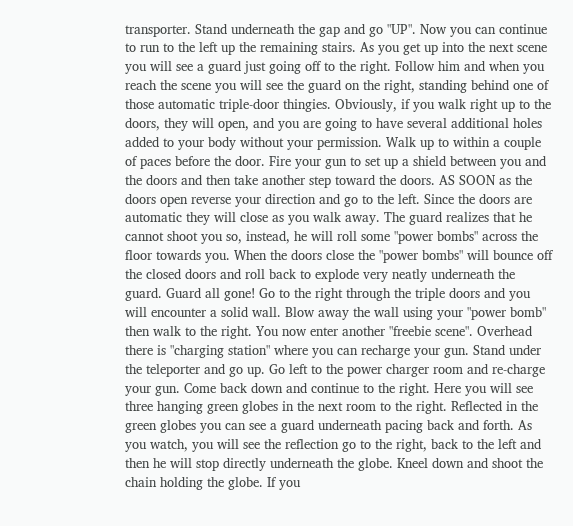transporter. Stand underneath the gap and go "UP". Now you can continue to run to the left up the remaining stairs. As you get up into the next scene you will see a guard just going off to the right. Follow him and when you reach the scene you will see the guard on the right, standing behind one of those automatic triple-door thingies. Obviously, if you walk right up to the doors, they will open, and you are going to have several additional holes added to your body without your permission. Walk up to within a couple of paces before the door. Fire your gun to set up a shield between you and the doors and then take another step toward the doors. AS SOON as the doors open reverse your direction and go to the left. Since the doors are automatic they will close as you walk away. The guard realizes that he cannot shoot you so, instead, he will roll some "power bombs" across the floor towards you. When the doors close the "power bombs" will bounce off the closed doors and roll back to explode very neatly underneath the guard. Guard all gone! Go to the right through the triple doors and you will encounter a solid wall. Blow away the wall using your "power bomb" then walk to the right. You now enter another "freebie scene". Overhead there is "charging station" where you can recharge your gun. Stand under the teleporter and go up. Go left to the power charger room and re-charge your gun. Come back down and continue to the right. Here you will see three hanging green globes in the next room to the right. Reflected in the green globes you can see a guard underneath pacing back and forth. As you watch, you will see the reflection go to the right, back to the left and then he will stop directly underneath the globe. Kneel down and shoot the chain holding the globe. If you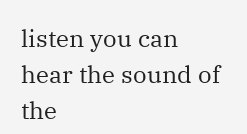listen you can hear the sound of the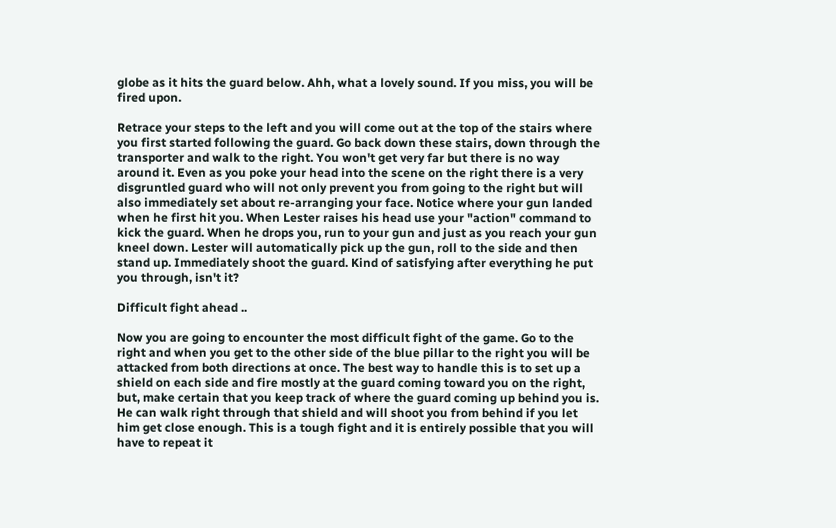globe as it hits the guard below. Ahh, what a lovely sound. If you miss, you will be fired upon.

Retrace your steps to the left and you will come out at the top of the stairs where you first started following the guard. Go back down these stairs, down through the transporter and walk to the right. You won't get very far but there is no way around it. Even as you poke your head into the scene on the right there is a very disgruntled guard who will not only prevent you from going to the right but will also immediately set about re-arranging your face. Notice where your gun landed when he first hit you. When Lester raises his head use your "action" command to kick the guard. When he drops you, run to your gun and just as you reach your gun kneel down. Lester will automatically pick up the gun, roll to the side and then stand up. Immediately shoot the guard. Kind of satisfying after everything he put you through, isn't it?

Difficult fight ahead ..

Now you are going to encounter the most difficult fight of the game. Go to the right and when you get to the other side of the blue pillar to the right you will be attacked from both directions at once. The best way to handle this is to set up a shield on each side and fire mostly at the guard coming toward you on the right, but, make certain that you keep track of where the guard coming up behind you is. He can walk right through that shield and will shoot you from behind if you let him get close enough. This is a tough fight and it is entirely possible that you will have to repeat it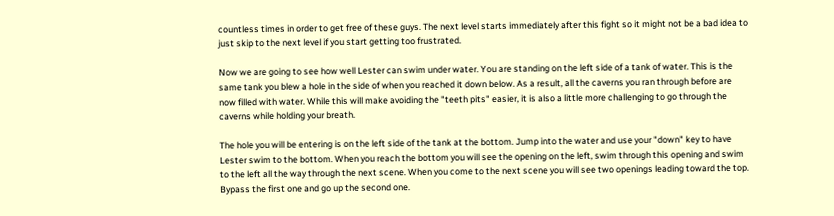countless times in order to get free of these guys. The next level starts immediately after this fight so it might not be a bad idea to just skip to the next level if you start getting too frustrated.

Now we are going to see how well Lester can swim under water. You are standing on the left side of a tank of water. This is the same tank you blew a hole in the side of when you reached it down below. As a result, all the caverns you ran through before are now filled with water. While this will make avoiding the "teeth pits" easier, it is also a little more challenging to go through the caverns while holding your breath.

The hole you will be entering is on the left side of the tank at the bottom. Jump into the water and use your "down" key to have Lester swim to the bottom. When you reach the bottom you will see the opening on the left, swim through this opening and swim to the left all the way through the next scene. When you come to the next scene you will see two openings leading toward the top. Bypass the first one and go up the second one.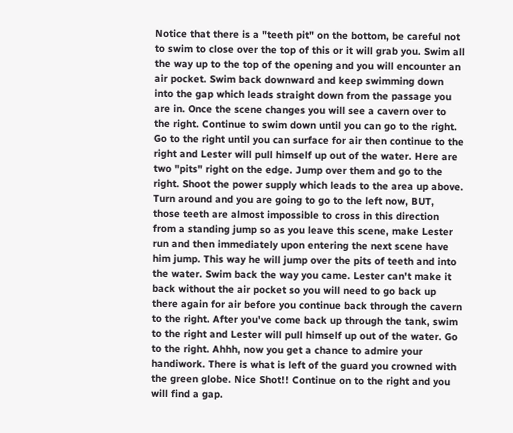Notice that there is a "teeth pit" on the bottom, be careful not to swim to close over the top of this or it will grab you. Swim all the way up to the top of the opening and you will encounter an air pocket. Swim back downward and keep swimming down into the gap which leads straight down from the passage you are in. Once the scene changes you will see a cavern over to the right. Continue to swim down until you can go to the right. Go to the right until you can surface for air then continue to the right and Lester will pull himself up out of the water. Here are two "pits" right on the edge. Jump over them and go to the right. Shoot the power supply which leads to the area up above. Turn around and you are going to go to the left now, BUT, those teeth are almost impossible to cross in this direction from a standing jump so as you leave this scene, make Lester run and then immediately upon entering the next scene have him jump. This way he will jump over the pits of teeth and into the water. Swim back the way you came. Lester can't make it back without the air pocket so you will need to go back up there again for air before you continue back through the cavern to the right. After you've come back up through the tank, swim to the right and Lester will pull himself up out of the water. Go to the right. Ahhh, now you get a chance to admire your handiwork. There is what is left of the guard you crowned with the green globe. Nice Shot!! Continue on to the right and you will find a gap.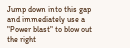Jump down into this gap and immediately use a "Power blast" to blow out the right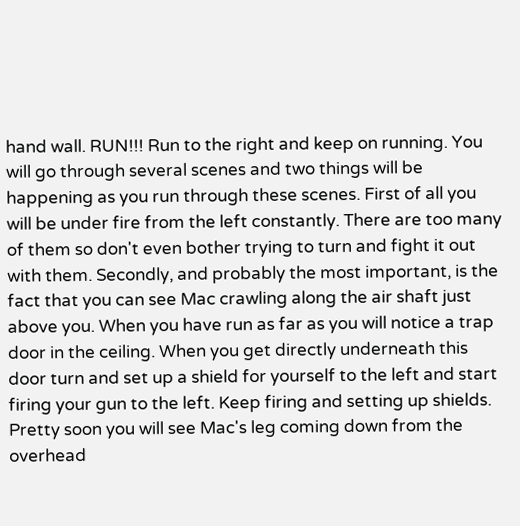hand wall. RUN!!! Run to the right and keep on running. You will go through several scenes and two things will be happening as you run through these scenes. First of all you will be under fire from the left constantly. There are too many of them so don't even bother trying to turn and fight it out with them. Secondly, and probably the most important, is the fact that you can see Mac crawling along the air shaft just above you. When you have run as far as you will notice a trap door in the ceiling. When you get directly underneath this door turn and set up a shield for yourself to the left and start firing your gun to the left. Keep firing and setting up shields. Pretty soon you will see Mac's leg coming down from the overhead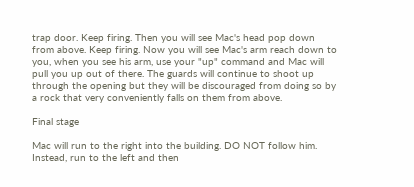trap door. Keep firing. Then you will see Mac's head pop down from above. Keep firing. Now you will see Mac's arm reach down to you, when you see his arm, use your "up" command and Mac will pull you up out of there. The guards will continue to shoot up through the opening but they will be discouraged from doing so by a rock that very conveniently falls on them from above.

Final stage

Mac will run to the right into the building. DO NOT follow him. Instead, run to the left and then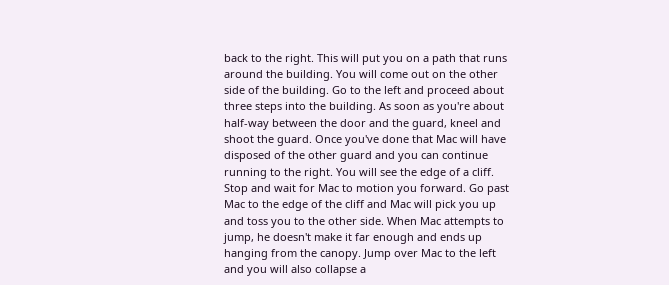back to the right. This will put you on a path that runs around the building. You will come out on the other side of the building. Go to the left and proceed about three steps into the building. As soon as you're about half-way between the door and the guard, kneel and shoot the guard. Once you've done that Mac will have disposed of the other guard and you can continue running to the right. You will see the edge of a cliff. Stop and wait for Mac to motion you forward. Go past Mac to the edge of the cliff and Mac will pick you up and toss you to the other side. When Mac attempts to jump, he doesn't make it far enough and ends up hanging from the canopy. Jump over Mac to the left and you will also collapse a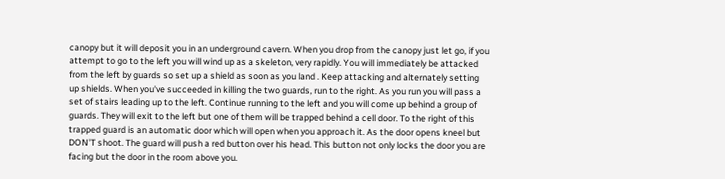canopy but it will deposit you in an underground cavern. When you drop from the canopy just let go, if you attempt to go to the left you will wind up as a skeleton, very rapidly. You will immediately be attacked from the left by guards so set up a shield as soon as you land . Keep attacking and alternately setting up shields. When you've succeeded in killing the two guards, run to the right. As you run you will pass a set of stairs leading up to the left. Continue running to the left and you will come up behind a group of guards. They will exit to the left but one of them will be trapped behind a cell door. To the right of this trapped guard is an automatic door which will open when you approach it. As the door opens kneel but DON'T shoot. The guard will push a red button over his head. This button not only locks the door you are facing but the door in the room above you.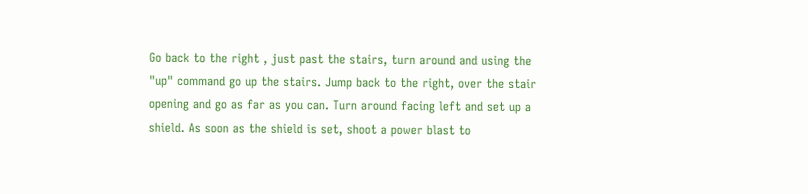Go back to the right , just past the stairs, turn around and using the "up" command go up the stairs. Jump back to the right, over the stair opening and go as far as you can. Turn around facing left and set up a shield. As soon as the shield is set, shoot a power blast to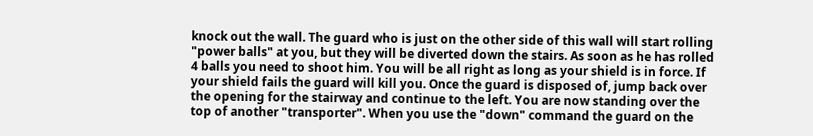knock out the wall. The guard who is just on the other side of this wall will start rolling "power balls" at you, but they will be diverted down the stairs. As soon as he has rolled 4 balls you need to shoot him. You will be all right as long as your shield is in force. If your shield fails the guard will kill you. Once the guard is disposed of, jump back over the opening for the stairway and continue to the left. You are now standing over the top of another "transporter". When you use the "down" command the guard on the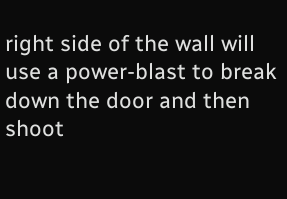right side of the wall will use a power-blast to break down the door and then shoot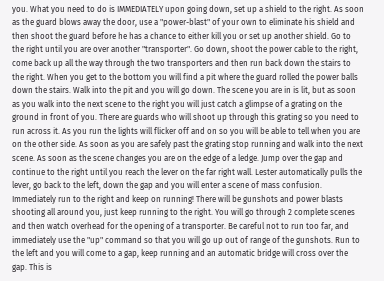you. What you need to do is IMMEDIATELY upon going down, set up a shield to the right. As soon as the guard blows away the door, use a "power-blast" of your own to eliminate his shield and then shoot the guard before he has a chance to either kill you or set up another shield. Go to the right until you are over another "transporter". Go down, shoot the power cable to the right, come back up all the way through the two transporters and then run back down the stairs to the right. When you get to the bottom you will find a pit where the guard rolled the power balls down the stairs. Walk into the pit and you will go down. The scene you are in is lit, but as soon as you walk into the next scene to the right you will just catch a glimpse of a grating on the ground in front of you. There are guards who will shoot up through this grating so you need to run across it. As you run the lights will flicker off and on so you will be able to tell when you are on the other side. As soon as you are safely past the grating stop running and walk into the next scene. As soon as the scene changes you are on the edge of a ledge. Jump over the gap and continue to the right until you reach the lever on the far right wall. Lester automatically pulls the lever, go back to the left, down the gap and you will enter a scene of mass confusion. Immediately run to the right and keep on running! There will be gunshots and power blasts shooting all around you, just keep running to the right. You will go through 2 complete scenes and then watch overhead for the opening of a transporter. Be careful not to run too far, and immediately use the "up" command so that you will go up out of range of the gunshots. Run to the left and you will come to a gap, keep running and an automatic bridge will cross over the gap. This is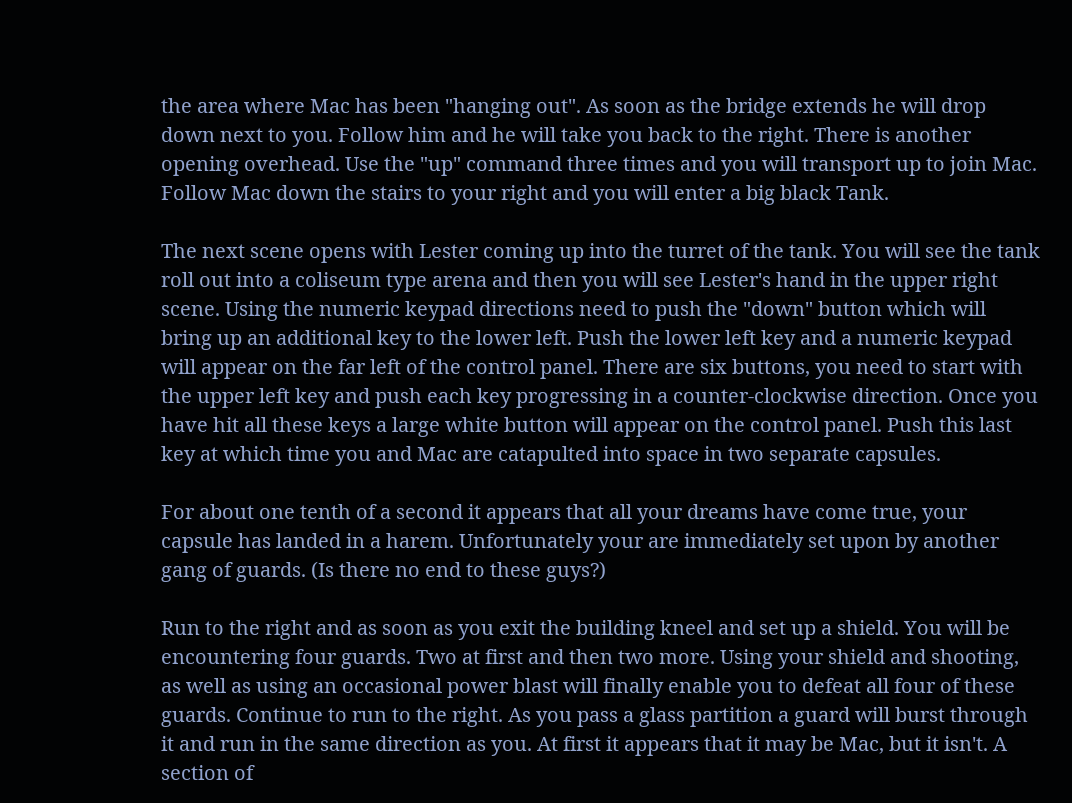the area where Mac has been "hanging out". As soon as the bridge extends he will drop down next to you. Follow him and he will take you back to the right. There is another opening overhead. Use the "up" command three times and you will transport up to join Mac. Follow Mac down the stairs to your right and you will enter a big black Tank.

The next scene opens with Lester coming up into the turret of the tank. You will see the tank roll out into a coliseum type arena and then you will see Lester's hand in the upper right scene. Using the numeric keypad directions need to push the "down" button which will bring up an additional key to the lower left. Push the lower left key and a numeric keypad will appear on the far left of the control panel. There are six buttons, you need to start with the upper left key and push each key progressing in a counter-clockwise direction. Once you have hit all these keys a large white button will appear on the control panel. Push this last key at which time you and Mac are catapulted into space in two separate capsules.

For about one tenth of a second it appears that all your dreams have come true, your capsule has landed in a harem. Unfortunately your are immediately set upon by another gang of guards. (Is there no end to these guys?)

Run to the right and as soon as you exit the building kneel and set up a shield. You will be encountering four guards. Two at first and then two more. Using your shield and shooting, as well as using an occasional power blast will finally enable you to defeat all four of these guards. Continue to run to the right. As you pass a glass partition a guard will burst through it and run in the same direction as you. At first it appears that it may be Mac, but it isn't. A section of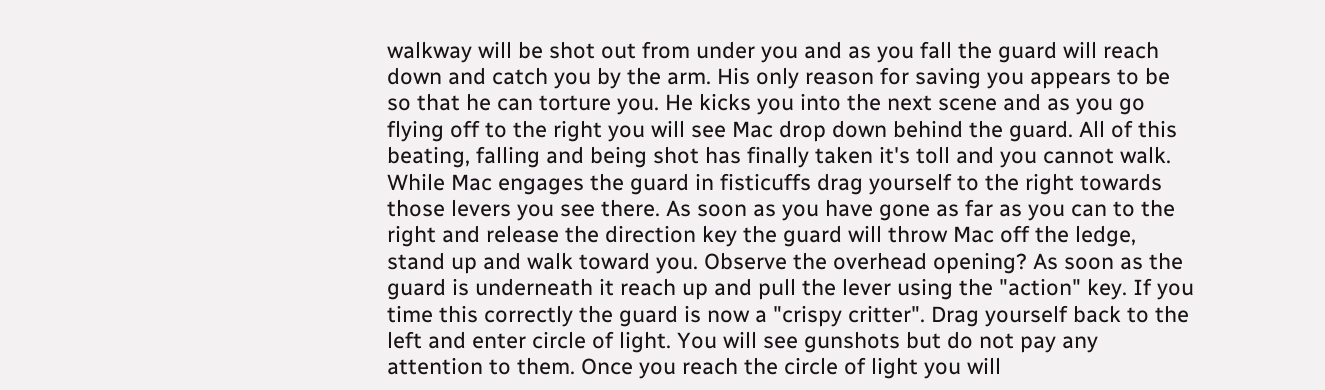walkway will be shot out from under you and as you fall the guard will reach down and catch you by the arm. His only reason for saving you appears to be so that he can torture you. He kicks you into the next scene and as you go flying off to the right you will see Mac drop down behind the guard. All of this beating, falling and being shot has finally taken it's toll and you cannot walk. While Mac engages the guard in fisticuffs drag yourself to the right towards those levers you see there. As soon as you have gone as far as you can to the right and release the direction key the guard will throw Mac off the ledge, stand up and walk toward you. Observe the overhead opening? As soon as the guard is underneath it reach up and pull the lever using the "action" key. If you time this correctly the guard is now a "crispy critter". Drag yourself back to the left and enter circle of light. You will see gunshots but do not pay any attention to them. Once you reach the circle of light you will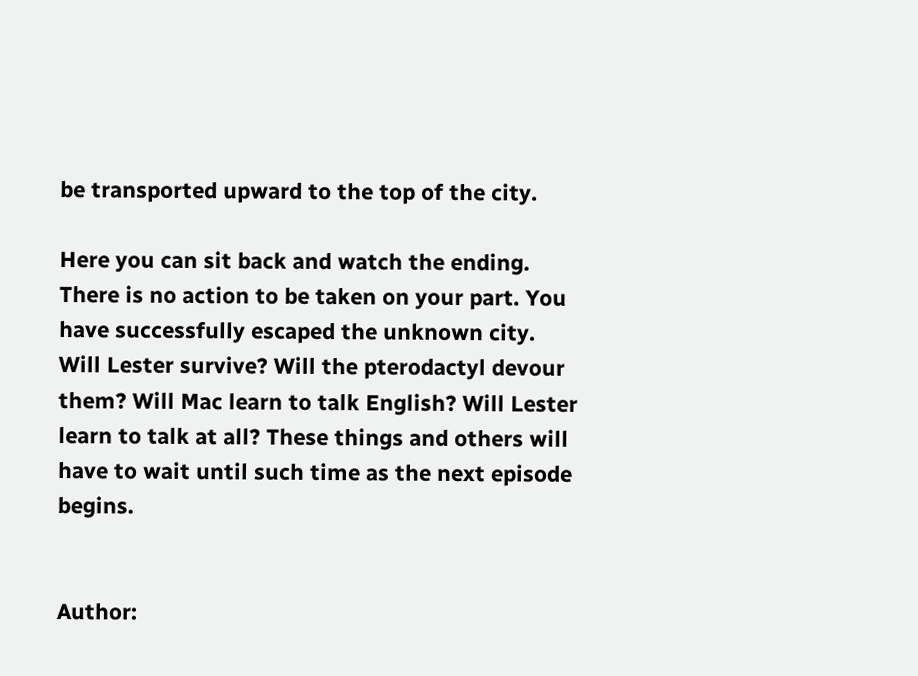be transported upward to the top of the city.

Here you can sit back and watch the ending. There is no action to be taken on your part. You have successfully escaped the unknown city. Will Lester survive? Will the pterodactyl devour them? Will Mac learn to talk English? Will Lester learn to talk at all? These things and others will have to wait until such time as the next episode begins.


Author: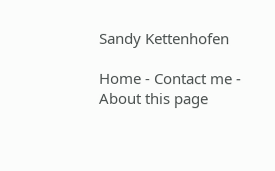Sandy Kettenhofen

Home - Contact me - About this page